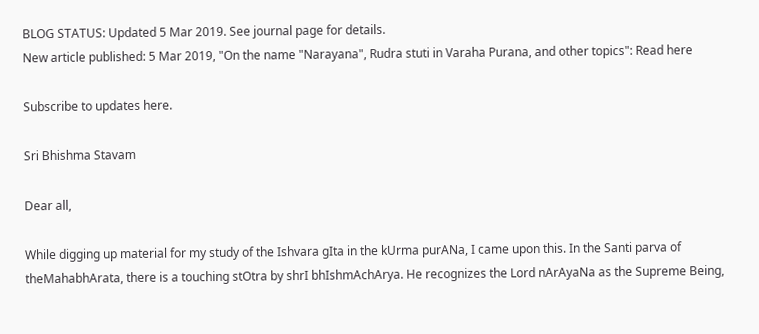BLOG STATUS: Updated 5 Mar 2019. See journal page for details.
New article published: 5 Mar 2019, "On the name "Narayana", Rudra stuti in Varaha Purana, and other topics": Read here

Subscribe to updates here.

Sri Bhishma Stavam

Dear all,

While digging up material for my study of the Ishvara gIta in the kUrma purANa, I came upon this. In the Santi parva of theMahabhArata, there is a touching stOtra by shrI bhIshmAchArya. He recognizes the Lord nArAyaNa as the Supreme Being,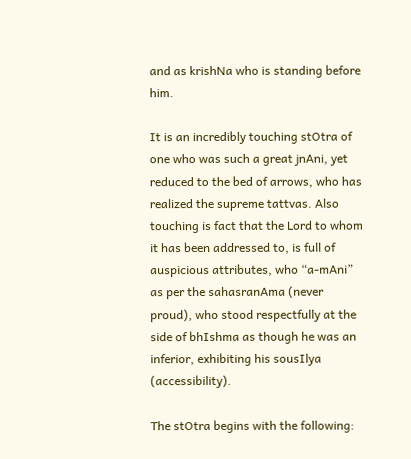and as krishNa who is standing before him.

It is an incredibly touching stOtra of one who was such a great jnAni, yet reduced to the bed of arrows, who has realized the supreme tattvas. Also touching is fact that the Lord to whom it has been addressed to, is full of auspicious attributes, who “a-mAni” as per the sahasranAma (never proud), who stood respectfully at the side of bhIshma as though he was an inferior, exhibiting his sousIlya (accessibility).

The stOtra begins with the following: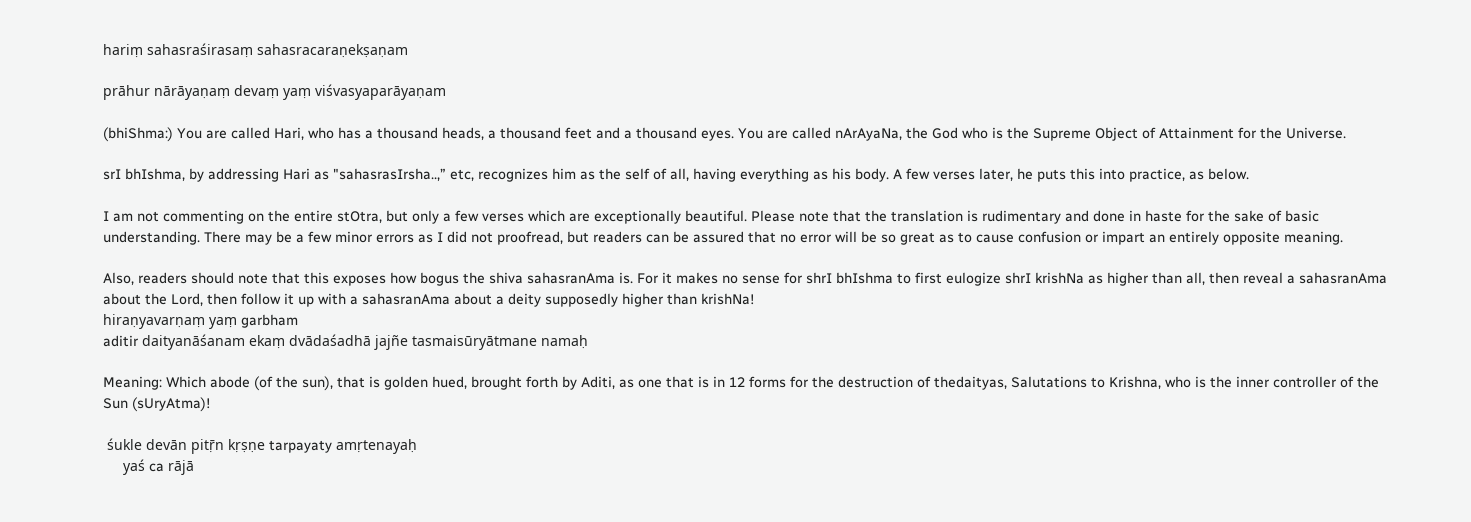hariṃ sahasraśirasaṃ sahasracaraṇekṣaṇam

prāhur nārāyaṇaṃ devaṃ yaṃ viśvasyaparāyaṇam

(bhiShma:) You are called Hari, who has a thousand heads, a thousand feet and a thousand eyes. You are called nArAyaNa, the God who is the Supreme Object of Attainment for the Universe.

srI bhIshma, by addressing Hari as "sahasrasIrsha..,” etc, recognizes him as the self of all, having everything as his body. A few verses later, he puts this into practice, as below.

I am not commenting on the entire stOtra, but only a few verses which are exceptionally beautiful. Please note that the translation is rudimentary and done in haste for the sake of basic understanding. There may be a few minor errors as I did not proofread, but readers can be assured that no error will be so great as to cause confusion or impart an entirely opposite meaning.

Also, readers should note that this exposes how bogus the shiva sahasranAma is. For it makes no sense for shrI bhIshma to first eulogize shrI krishNa as higher than all, then reveal a sahasranAma about the Lord, then follow it up with a sahasranAma about a deity supposedly higher than krishNa!
hiraṇyavarṇaṃ yaṃ garbham
aditir daityanāśanam ekaṃ dvādaśadhā jajñe tasmaisūryātmane namaḥ

Meaning: Which abode (of the sun), that is golden hued, brought forth by Aditi, as one that is in 12 forms for the destruction of thedaityas, Salutations to Krishna, who is the inner controller of the Sun (sUryAtma)!

 śukle devān pitṝn kṛṣṇe tarpayaty amṛtenayaḥ
     yaś ca rājā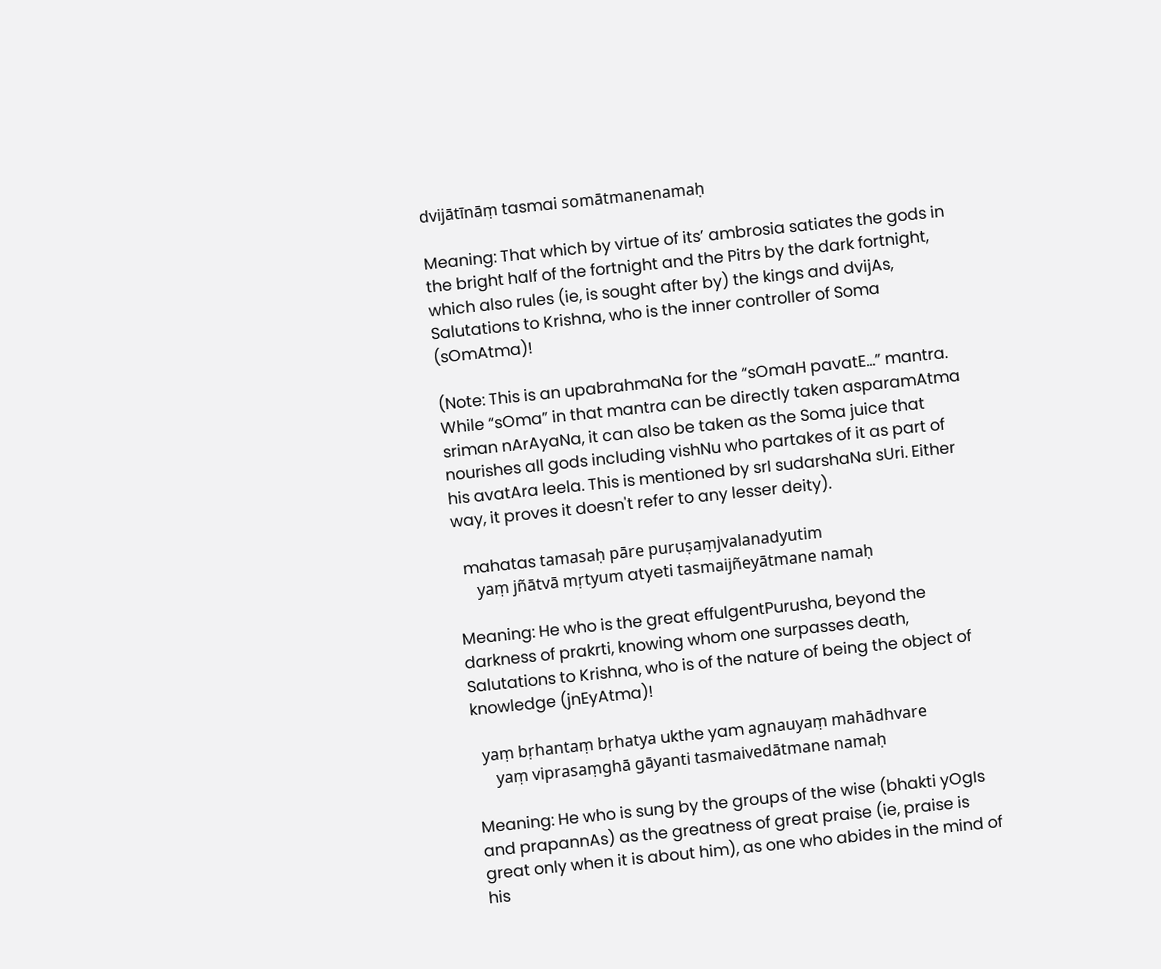dvijātīnāṃ tasmai somātmanenamaḥ

Meaning: That which by virtue of its’ ambrosia satiates the gods in the bright half of the fortnight and the Pitrs by the dark fortnight, which also rules (ie, is sought after by) the kings and dvijAs, Salutations to Krishna, who is the inner controller of Soma (sOmAtma)!

(Note: This is an upabrahmaNa for the “sOmaH pavatE…” mantra. While “sOma” in that mantra can be directly taken asparamAtma sriman nArAyaNa, it can also be taken as the Soma juice that nourishes all gods including vishNu who partakes of it as part of his avatAra leela. This is mentioned by srI sudarshaNa sUri. Either way, it proves it doesn't refer to any lesser deity).

  mahatas tamasaḥ pāre puruṣaṃjvalanadyutim
     yaṃ jñātvā mṛtyum atyeti tasmaijñeyātmane namaḥ

Meaning: He who is the great effulgentPurusha, beyond the darkness of prakrti, knowing whom one surpasses death, Salutations to Krishna, who is of the nature of being the object of knowledge (jnEyAtma)!

  yaṃ bṛhantaṃ bṛhatya ukthe yam agnauyaṃ mahādhvare
     yaṃ viprasaṃghā gāyanti tasmaivedātmane namaḥ

Meaning: He who is sung by the groups of the wise (bhakti yOgIs and prapannAs) as the greatness of great praise (ie, praise is great only when it is about him), as one who abides in the mind of his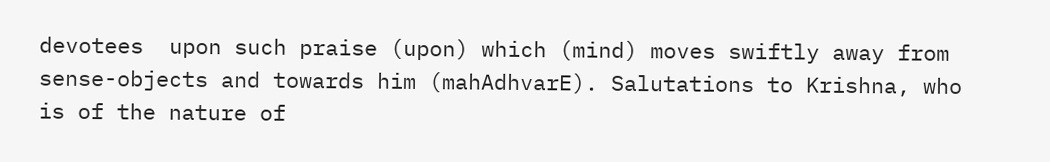devotees  upon such praise (upon) which (mind) moves swiftly away from sense-objects and towards him (mahAdhvarE). Salutations to Krishna, who is of the nature of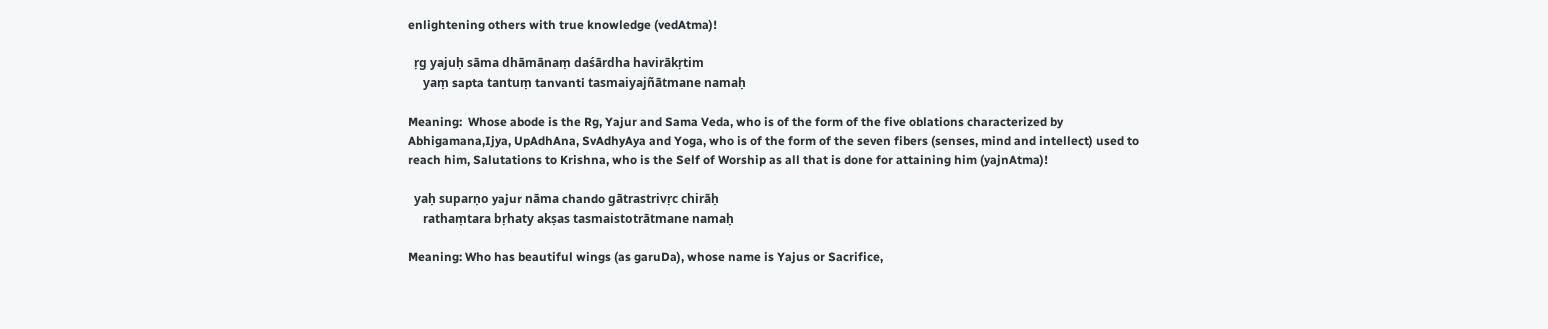enlightening others with true knowledge (vedAtma)!

  ṛg yajuḥ sāma dhāmānaṃ daśārdha havirākṛtim
     yaṃ sapta tantuṃ tanvanti tasmaiyajñātmane namaḥ

Meaning:  Whose abode is the Rg, Yajur and Sama Veda, who is of the form of the five oblations characterized by Abhigamana,Ijya, UpAdhAna, SvAdhyAya and Yoga, who is of the form of the seven fibers (senses, mind and intellect) used to reach him, Salutations to Krishna, who is the Self of Worship as all that is done for attaining him (yajnAtma)!

  yaḥ suparṇo yajur nāma chando gātrastrivṛc chirāḥ
     rathaṃtara bṛhaty akṣas tasmaistotrātmane namaḥ

Meaning: Who has beautiful wings (as garuDa), whose name is Yajus or Sacrifice,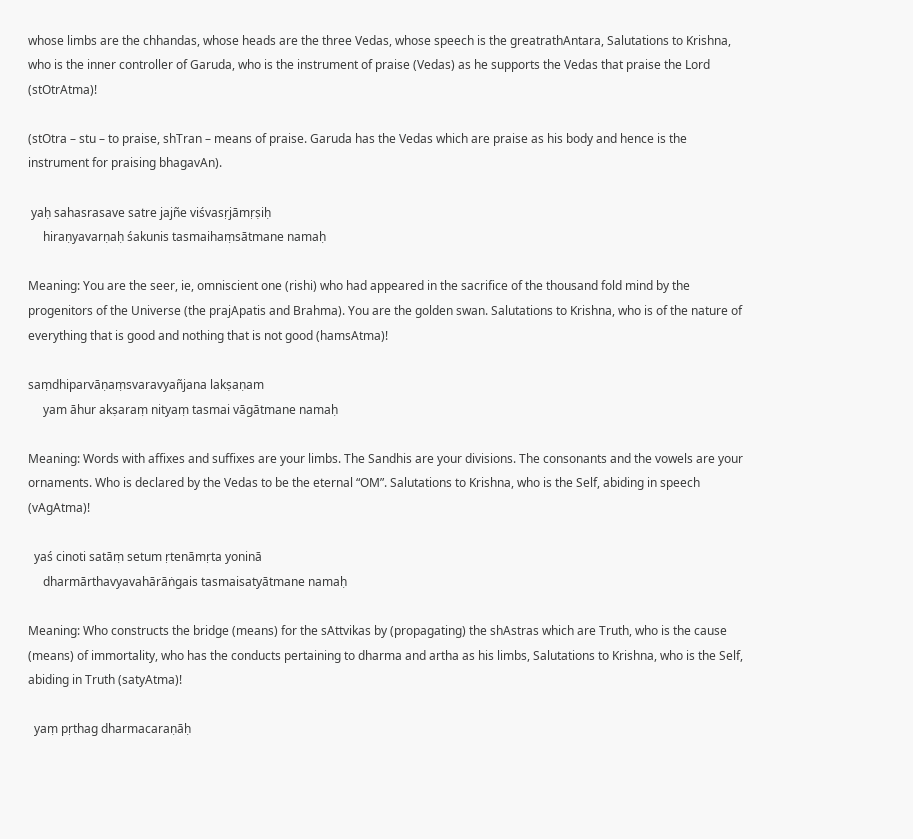whose limbs are the chhandas, whose heads are the three Vedas, whose speech is the greatrathAntara, Salutations to Krishna, who is the inner controller of Garuda, who is the instrument of praise (Vedas) as he supports the Vedas that praise the Lord (stOtrAtma)!

(stOtra – stu – to praise, shTran – means of praise. Garuda has the Vedas which are praise as his body and hence is the instrument for praising bhagavAn).

 yaḥ sahasrasave satre jajñe viśvasṛjāmṛṣiḥ
     hiraṇyavarṇaḥ śakunis tasmaihaṃsātmane namaḥ

Meaning: You are the seer, ie, omniscient one (rishi) who had appeared in the sacrifice of the thousand fold mind by the progenitors of the Universe (the prajApatis and Brahma). You are the golden swan. Salutations to Krishna, who is of the nature of everything that is good and nothing that is not good (hamsAtma)!

saṃdhiparvāṇaṃsvaravyañjana lakṣaṇam
     yam āhur akṣaraṃ nityaṃ tasmai vāgātmane namaḥ

Meaning: Words with affixes and suffixes are your limbs. The Sandhis are your divisions. The consonants and the vowels are your ornaments. Who is declared by the Vedas to be the eternal “OM”. Salutations to Krishna, who is the Self, abiding in speech (vAgAtma)!

  yaś cinoti satāṃ setum ṛtenāmṛta yoninā
     dharmārthavyavahārāṅgais tasmaisatyātmane namaḥ

Meaning: Who constructs the bridge (means) for the sAttvikas by (propagating) the shAstras which are Truth, who is the cause (means) of immortality, who has the conducts pertaining to dharma and artha as his limbs, Salutations to Krishna, who is the Self, abiding in Truth (satyAtma)!

  yaṃ pṛthag dharmacaraṇāḥ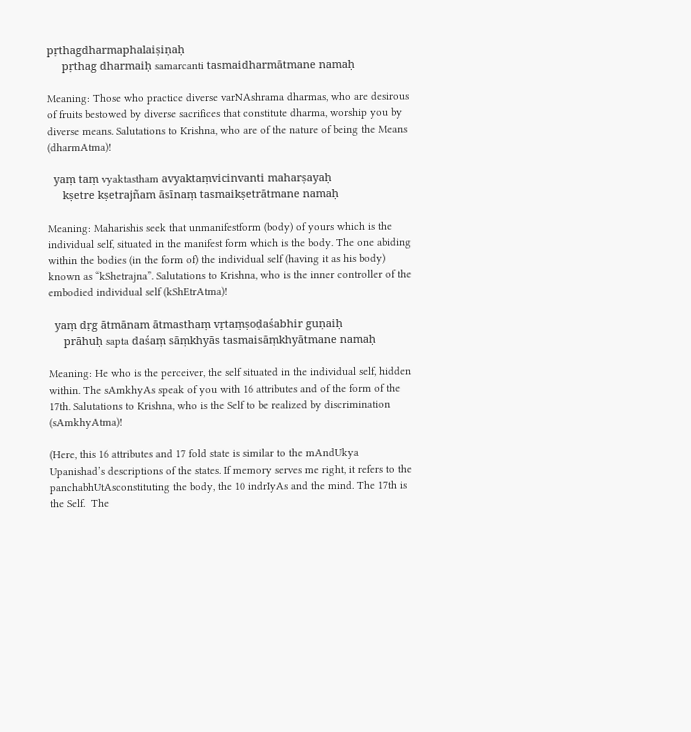pṛthagdharmaphalaiṣiṇaḥ
     pṛthag dharmaiḥ samarcanti tasmaidharmātmane namaḥ

Meaning: Those who practice diverse varNAshrama dharmas, who are desirous of fruits bestowed by diverse sacrifices that constitute dharma, worship you by diverse means. Salutations to Krishna, who are of the nature of being the Means (dharmAtma)!

  yaṃ taṃ vyaktastham avyaktaṃvicinvanti maharṣayaḥ
     kṣetre kṣetrajñam āsīnaṃ tasmaikṣetrātmane namaḥ

Meaning: Maharishis seek that unmanifestform (body) of yours which is the individual self, situated in the manifest form which is the body. The one abiding within the bodies (in the form of) the individual self (having it as his body) known as “kShetrajna”. Salutations to Krishna, who is the inner controller of the embodied individual self (kShEtrAtma)!

  yaṃ dṛg ātmānam ātmasthaṃ vṛtaṃṣoḍaśabhir guṇaiḥ
     prāhuḥ sapta daśaṃ sāṃkhyās tasmaisāṃkhyātmane namaḥ

Meaning: He who is the perceiver, the self situated in the individual self, hidden within. The sAmkhyAs speak of you with 16 attributes and of the form of the 17th. Salutations to Krishna, who is the Self to be realized by discrimination (sAmkhyAtma)!

(Here, this 16 attributes and 17 fold state is similar to the mAndUkya Upanishad’s descriptions of the states. If memory serves me right, it refers to the panchabhUtAsconstituting the body, the 10 indrIyAs and the mind. The 17th is the Self.  The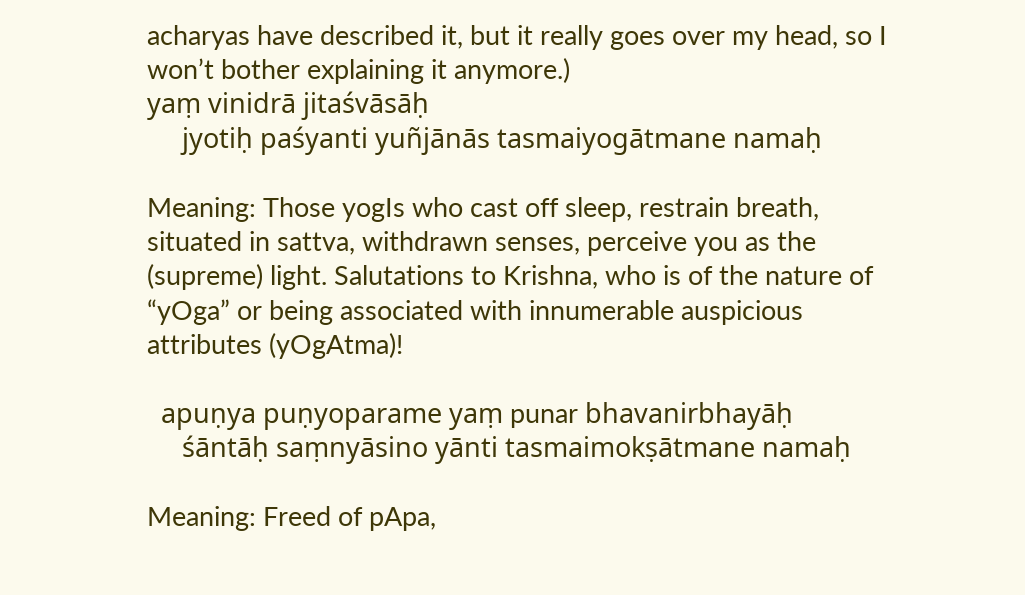acharyas have described it, but it really goes over my head, so I won’t bother explaining it anymore.)
yaṃ vinidrā jitaśvāsāḥ
     jyotiḥ paśyanti yuñjānās tasmaiyogātmane namaḥ

Meaning: Those yogIs who cast off sleep, restrain breath, situated in sattva, withdrawn senses, perceive you as the (supreme) light. Salutations to Krishna, who is of the nature of “yOga” or being associated with innumerable auspicious attributes (yOgAtma)!

  apuṇya puṇyoparame yaṃ punar bhavanirbhayāḥ
     śāntāḥ saṃnyāsino yānti tasmaimokṣātmane namaḥ

Meaning: Freed of pApa,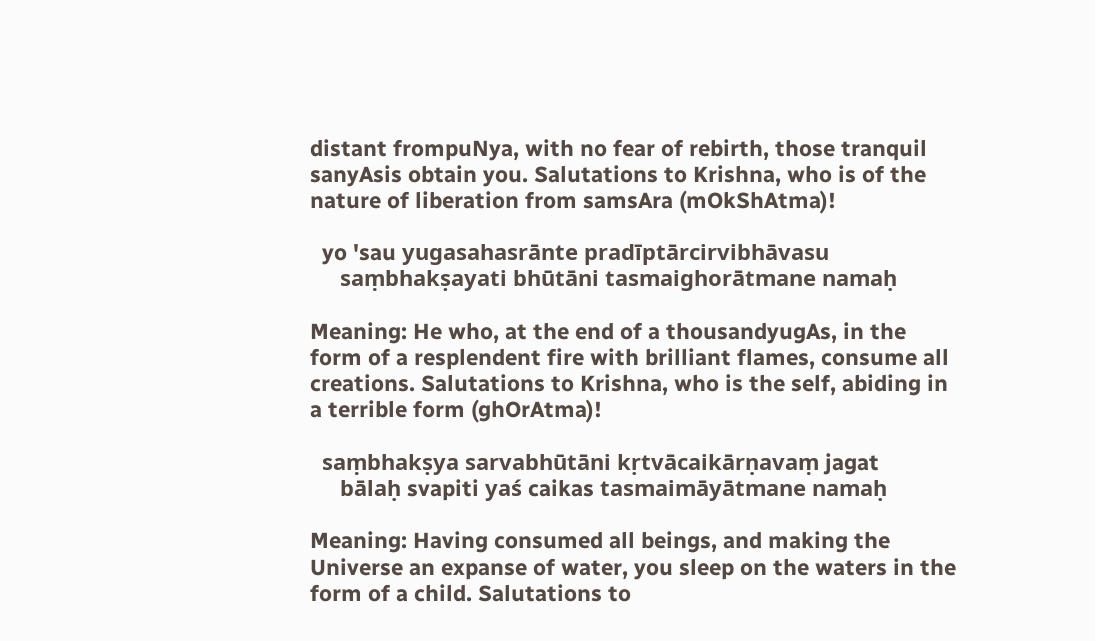distant frompuNya, with no fear of rebirth, those tranquil sanyAsis obtain you. Salutations to Krishna, who is of the nature of liberation from samsAra (mOkShAtma)!

  yo 'sau yugasahasrānte pradīptārcirvibhāvasu
     saṃbhakṣayati bhūtāni tasmaighorātmane namaḥ

Meaning: He who, at the end of a thousandyugAs, in the form of a resplendent fire with brilliant flames, consume all creations. Salutations to Krishna, who is the self, abiding in a terrible form (ghOrAtma)!

  saṃbhakṣya sarvabhūtāni kṛtvācaikārṇavaṃ jagat
     bālaḥ svapiti yaś caikas tasmaimāyātmane namaḥ

Meaning: Having consumed all beings, and making the Universe an expanse of water, you sleep on the waters in the form of a child. Salutations to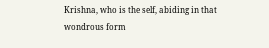Krishna, who is the self, abiding in that wondrous form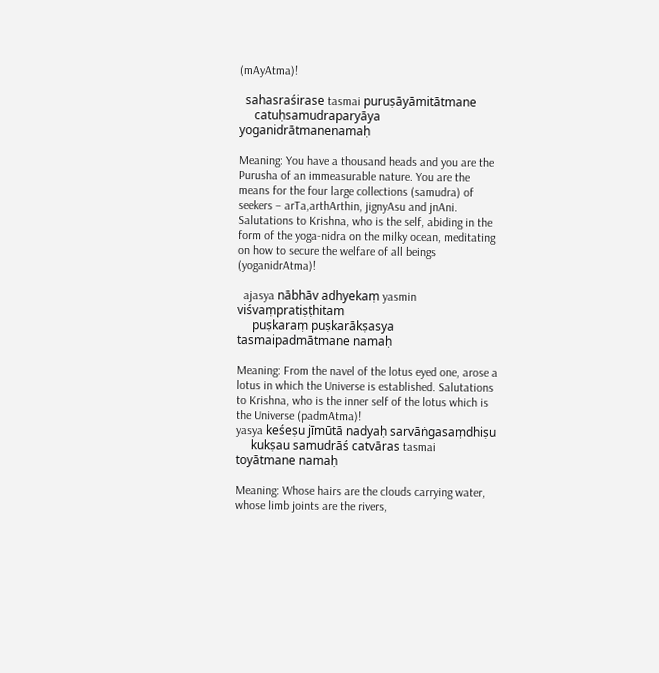(mAyAtma)!

  sahasraśirase tasmai puruṣāyāmitātmane
     catuḥsamudraparyāya yoganidrātmanenamaḥ

Meaning: You have a thousand heads and you are the Purusha of an immeasurable nature. You are the means for the four large collections (samudra) of seekers – arTa,arthArthin, jignyAsu and jnAni. Salutations to Krishna, who is the self, abiding in the form of the yoga-nidra on the milky ocean, meditating on how to secure the welfare of all beings (yoganidrAtma)!

  ajasya nābhāv adhyekaṃ yasmin viśvaṃpratiṣṭhitam
     puṣkaraṃ puṣkarākṣasya tasmaipadmātmane namaḥ

Meaning: From the navel of the lotus eyed one, arose a lotus in which the Universe is established. Salutations to Krishna, who is the inner self of the lotus which is the Universe (padmAtma)!
yasya keśeṣu jīmūtā nadyaḥ sarvāṅgasaṃdhiṣu
     kukṣau samudrāś catvāras tasmai toyātmane namaḥ

Meaning: Whose hairs are the clouds carrying water, whose limb joints are the rivers,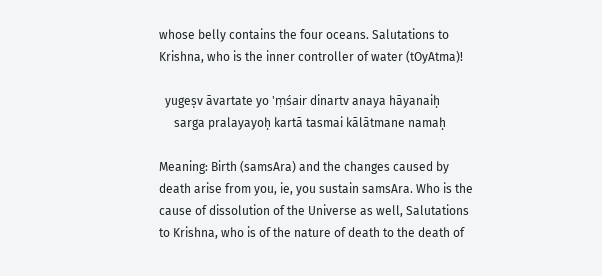whose belly contains the four oceans. Salutations to Krishna, who is the inner controller of water (tOyAtma)!

  yugeṣv āvartate yo 'ṃśair dinartv anaya hāyanaiḥ
     sarga pralayayoḥ kartā tasmai kālātmane namaḥ

Meaning: Birth (samsAra) and the changes caused by death arise from you, ie, you sustain samsAra. Who is the cause of dissolution of the Universe as well, Salutations to Krishna, who is of the nature of death to the death of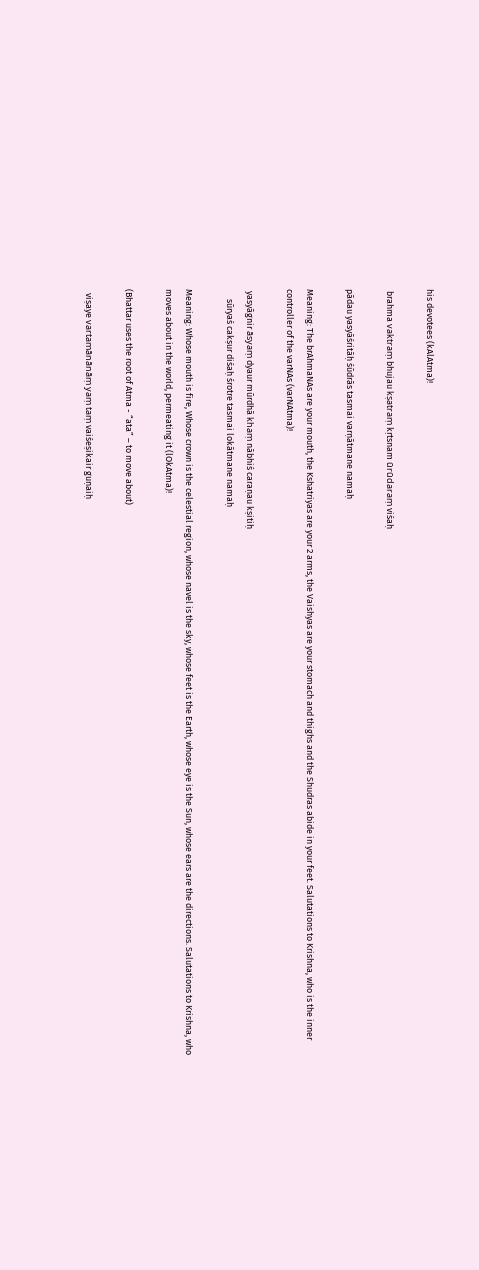his devotees (kAlAtma)!

 brahma vaktraṃ bhujau kṣatraṃ kṛtsnam ūrūdaraṃ viśaḥ

pādau yasyāśritāḥ śūdrās tasmai varṇātmane namaḥ

Meaning: The brAhmaNAs are your mouth, the Kshatriyas are your 2 arms, the Vaishyas are your stomach and thighs and the Shudras abide in your feet. Salutations to Krishna, who is the inner controller of the varNAs (varNAtma)!

 yasyāgnir āsyaṃ dyaur mūrdhā khaṃ nābhiś caraṇau kṣitiḥ
     sūryaś cakṣur diśaḥ śrotre tasmai lokātmane namaḥ

Meaning: Whose mouth is fire, Whose crown is the celestial region, whose navel is the sky, whose feet is the Earth, whose eye is the Sun, whose ears are the directions. Salutations to Krishna, who moves about in the world, permeating it (lOkAtma)!

(Bhattar uses the root of Atma - “ata” – to move about)

  viṣaye vartamānānāṃ yaṃ taṃ vaiśeṣikair guṇaiḥ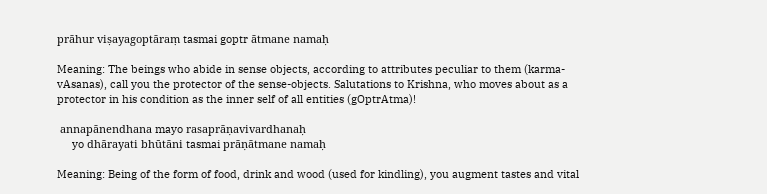prāhur viṣayagoptāraṃ tasmai goptr ātmane namaḥ

Meaning: The beings who abide in sense objects, according to attributes peculiar to them (karma-vAsanas), call you the protector of the sense-objects. Salutations to Krishna, who moves about as a protector in his condition as the inner self of all entities (gOptrAtma)!

 annapānendhana mayo rasaprāṇavivardhanaḥ
     yo dhārayati bhūtāni tasmai prāṇātmane namaḥ

Meaning: Being of the form of food, drink and wood (used for kindling), you augment tastes and vital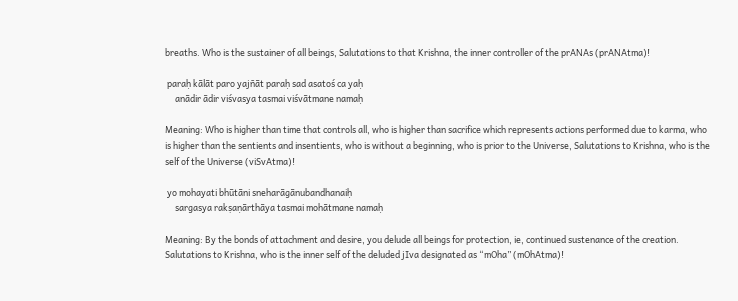breaths. Who is the sustainer of all beings, Salutations to that Krishna, the inner controller of the prANAs (prANAtma)!

 paraḥ kālāt paro yajñāt paraḥ sad asatoś ca yaḥ
     anādir ādir viśvasya tasmai viśvātmane namaḥ

Meaning: Who is higher than time that controls all, who is higher than sacrifice which represents actions performed due to karma, who is higher than the sentients and insentients, who is without a beginning, who is prior to the Universe, Salutations to Krishna, who is the self of the Universe (viSvAtma)!

 yo mohayati bhūtāni sneharāgānubandhanaiḥ
     sargasya rakṣaṇārthāya tasmai mohātmane namaḥ

Meaning: By the bonds of attachment and desire, you delude all beings for protection, ie, continued sustenance of the creation. Salutations to Krishna, who is the inner self of the deluded jIva designated as “mOha” (mOhAtma)!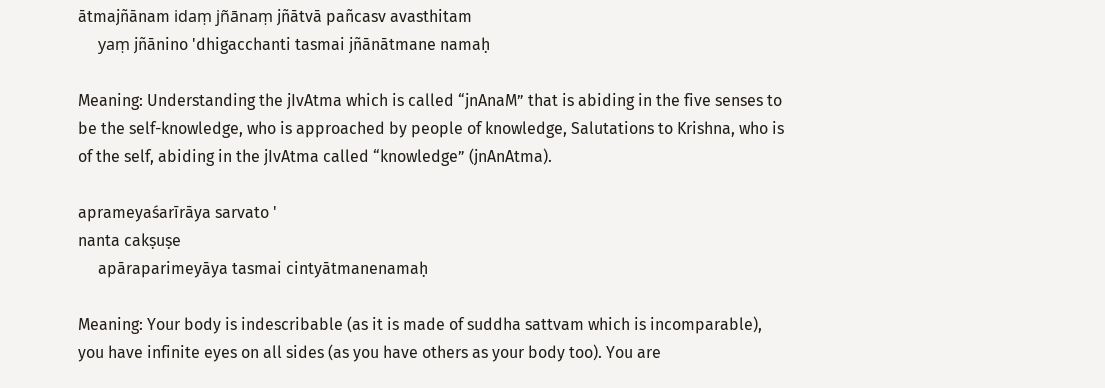ātmajñānam idaṃ jñānaṃ jñātvā pañcasv avasthitam
     yaṃ jñānino 'dhigacchanti tasmai jñānātmane namaḥ

Meaning: Understanding the jIvAtma which is called “jnAnaM” that is abiding in the five senses to be the self-knowledge, who is approached by people of knowledge, Salutations to Krishna, who is of the self, abiding in the jIvAtma called “knowledge” (jnAnAtma).

aprameyaśarīrāya sarvato '
nanta cakṣuṣe
     apāraparimeyāya tasmai cintyātmanenamaḥ

Meaning: Your body is indescribable (as it is made of suddha sattvam which is incomparable), you have infinite eyes on all sides (as you have others as your body too). You are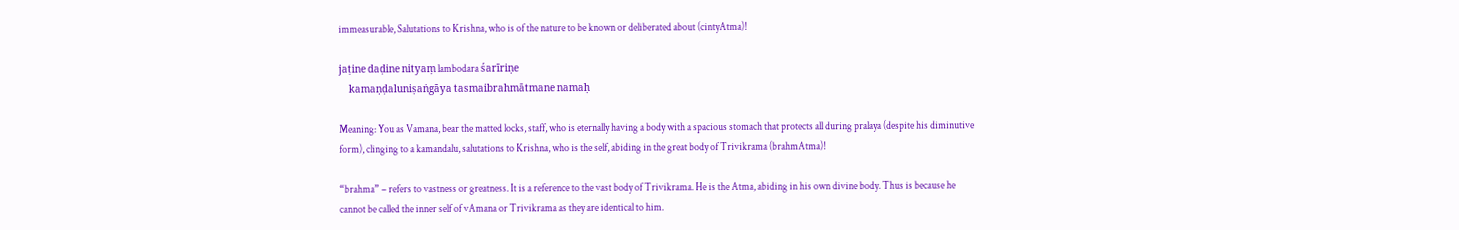immeasurable, Salutations to Krishna, who is of the nature to be known or deliberated about (cintyAtma)!

jaṭine daḍine nityaṃ lambodara śarīriṇe
     kamaṇḍaluniṣaṅgāya tasmaibrahmātmane namaḥ

Meaning: You as Vamana, bear the matted locks, staff, who is eternally having a body with a spacious stomach that protects all during pralaya (despite his diminutive form), clinging to a kamandalu, salutations to Krishna, who is the self, abiding in the great body of Trivikrama (brahmAtma)!

“brahma” – refers to vastness or greatness. It is a reference to the vast body of Trivikrama. He is the Atma, abiding in his own divine body. Thus is because he cannot be called the inner self of vAmana or Trivikrama as they are identical to him.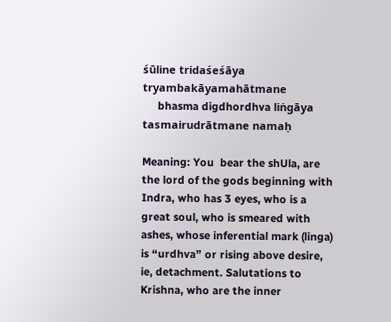śūline tridaśeśāya tryambakāyamahātmane
     bhasma digdhordhva liṅgāya tasmairudrātmane namaḥ

Meaning: You  bear the shUla, are the lord of the gods beginning with Indra, who has 3 eyes, who is a great soul, who is smeared with ashes, whose inferential mark (linga) is “urdhva” or rising above desire, ie, detachment. Salutations to Krishna, who are the inner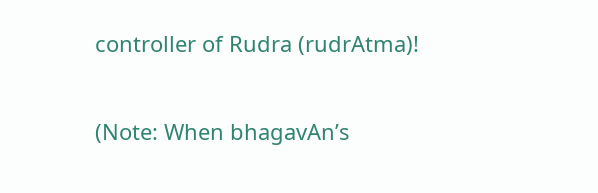controller of Rudra (rudrAtma)!

(Note: When bhagavAn’s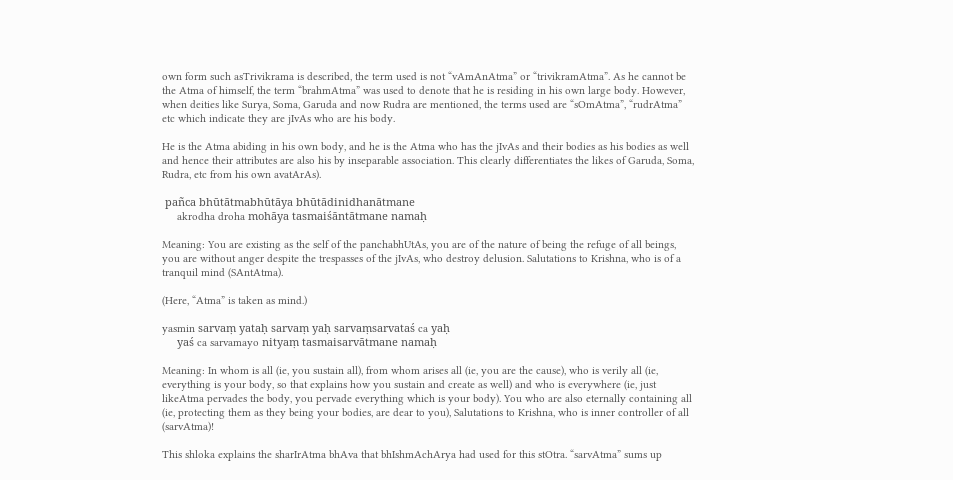own form such asTrivikrama is described, the term used is not “vAmAnAtma” or “trivikramAtma”. As he cannot be the Atma of himself, the term “brahmAtma” was used to denote that he is residing in his own large body. However, when deities like Surya, Soma, Garuda and now Rudra are mentioned, the terms used are “sOmAtma”, “rudrAtma” etc which indicate they are jIvAs who are his body.

He is the Atma abiding in his own body, and he is the Atma who has the jIvAs and their bodies as his bodies as well and hence their attributes are also his by inseparable association. This clearly differentiates the likes of Garuda, Soma, Rudra, etc from his own avatArAs).

 pañca bhūtātmabhūtāya bhūtādinidhanātmane
     akrodha droha mohāya tasmaiśāntātmane namaḥ

Meaning: You are existing as the self of the panchabhUtAs, you are of the nature of being the refuge of all beings, you are without anger despite the trespasses of the jIvAs, who destroy delusion. Salutations to Krishna, who is of a tranquil mind (SAntAtma).

(Here, “Atma” is taken as mind.)

yasmin sarvaṃ yataḥ sarvaṃ yaḥ sarvaṃsarvataś ca yaḥ
     yaś ca sarvamayo nityaṃ tasmaisarvātmane namaḥ

Meaning: In whom is all (ie, you sustain all), from whom arises all (ie, you are the cause), who is verily all (ie, everything is your body, so that explains how you sustain and create as well) and who is everywhere (ie, just likeAtma pervades the body, you pervade everything which is your body). You who are also eternally containing all (ie, protecting them as they being your bodies, are dear to you), Salutations to Krishna, who is inner controller of all (sarvAtma)!

This shloka explains the sharIrAtma bhAva that bhIshmAchArya had used for this stOtra. “sarvAtma” sums up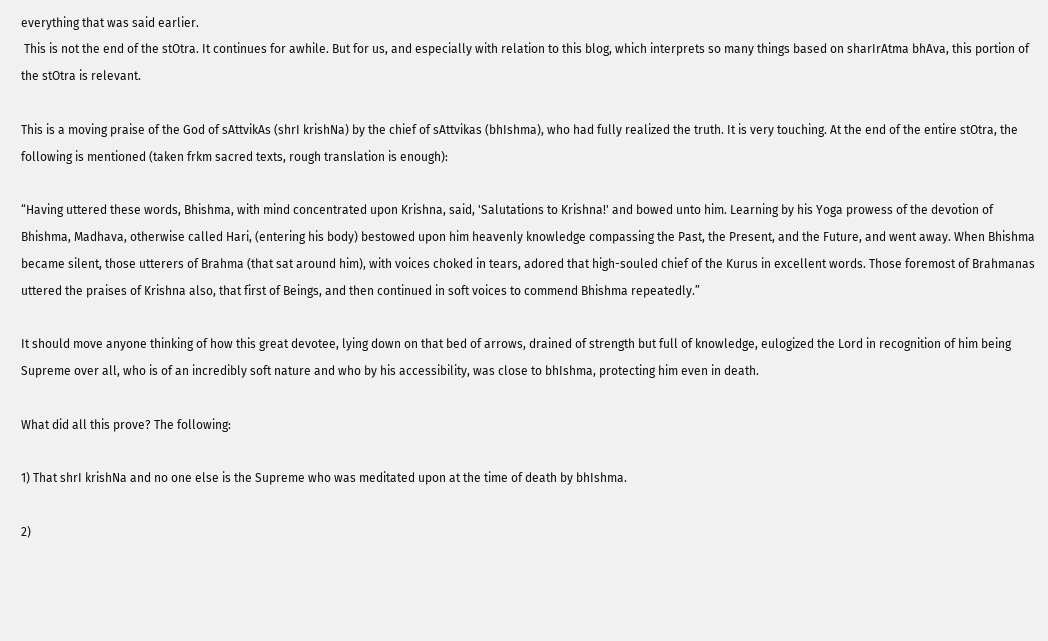everything that was said earlier.
 This is not the end of the stOtra. It continues for awhile. But for us, and especially with relation to this blog, which interprets so many things based on sharIrAtma bhAva, this portion of the stOtra is relevant.

This is a moving praise of the God of sAttvikAs (shrI krishNa) by the chief of sAttvikas (bhIshma), who had fully realized the truth. It is very touching. At the end of the entire stOtra, the following is mentioned (taken frkm sacred texts, rough translation is enough):

“Having uttered these words, Bhishma, with mind concentrated upon Krishna, said, 'Salutations to Krishna!' and bowed unto him. Learning by his Yoga prowess of the devotion of Bhishma, Madhava, otherwise called Hari, (entering his body) bestowed upon him heavenly knowledge compassing the Past, the Present, and the Future, and went away. When Bhishma became silent, those utterers of Brahma (that sat around him), with voices choked in tears, adored that high-souled chief of the Kurus in excellent words. Those foremost of Brahmanas uttered the praises of Krishna also, that first of Beings, and then continued in soft voices to commend Bhishma repeatedly.”

It should move anyone thinking of how this great devotee, lying down on that bed of arrows, drained of strength but full of knowledge, eulogized the Lord in recognition of him being Supreme over all, who is of an incredibly soft nature and who by his accessibility, was close to bhIshma, protecting him even in death.

What did all this prove? The following:

1) That shrI krishNa and no one else is the Supreme who was meditated upon at the time of death by bhIshma.

2)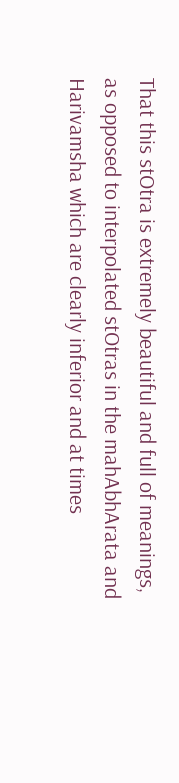That this stOtra is extremely beautiful and full of meanings, as opposed to interpolated stOtras in the mahAbhArata and Harivamsha which are clearly inferior and at times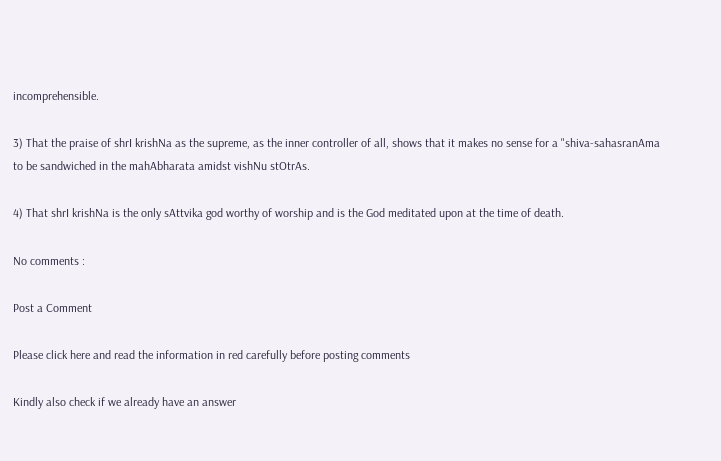incomprehensible.

3) That the praise of shrI krishNa as the supreme, as the inner controller of all, shows that it makes no sense for a "shiva-sahasranAma to be sandwiched in the mahAbharata amidst vishNu stOtrAs.

4) That shrI krishNa is the only sAttvika god worthy of worship and is the God meditated upon at the time of death.

No comments :

Post a Comment

Please click here and read the information in red carefully before posting comments

Kindly also check if we already have an answer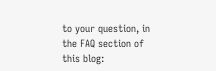to your question, in the FAQ section of this blog: